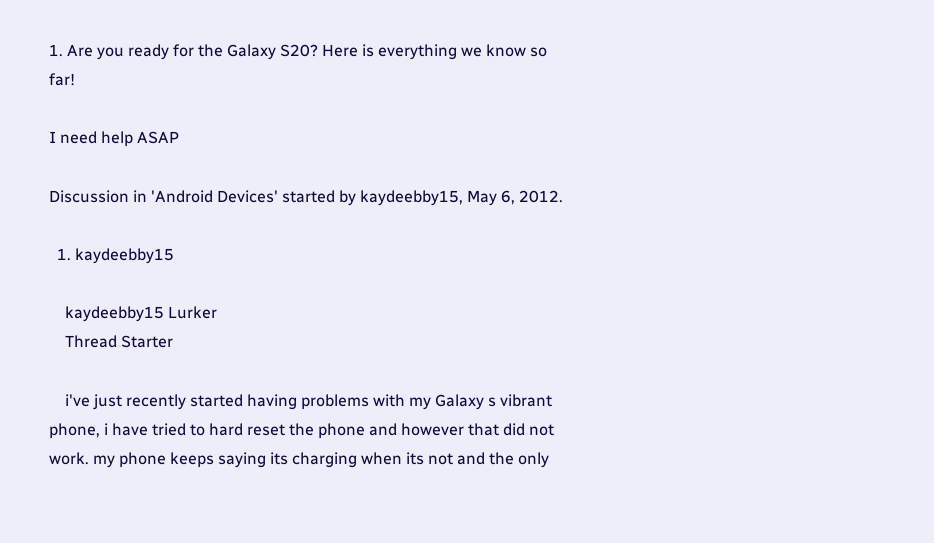1. Are you ready for the Galaxy S20? Here is everything we know so far!

I need help ASAP

Discussion in 'Android Devices' started by kaydeebby15, May 6, 2012.

  1. kaydeebby15

    kaydeebby15 Lurker
    Thread Starter

    i've just recently started having problems with my Galaxy s vibrant phone, i have tried to hard reset the phone and however that did not work. my phone keeps saying its charging when its not and the only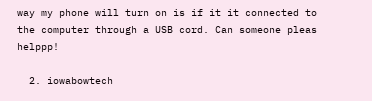way my phone will turn on is if it it connected to the computer through a USB cord. Can someone pleas helppp!

  2. iowabowtech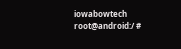iowabowtech root@android:/ #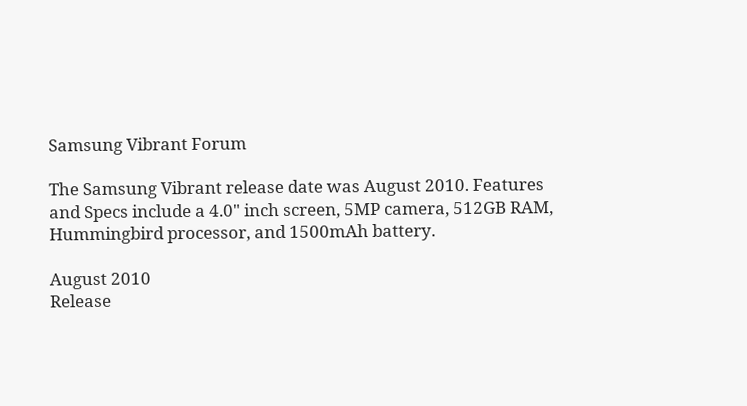Samsung Vibrant Forum

The Samsung Vibrant release date was August 2010. Features and Specs include a 4.0" inch screen, 5MP camera, 512GB RAM, Hummingbird processor, and 1500mAh battery.

August 2010
Release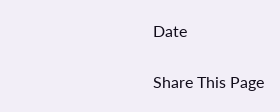Date

Share This Page